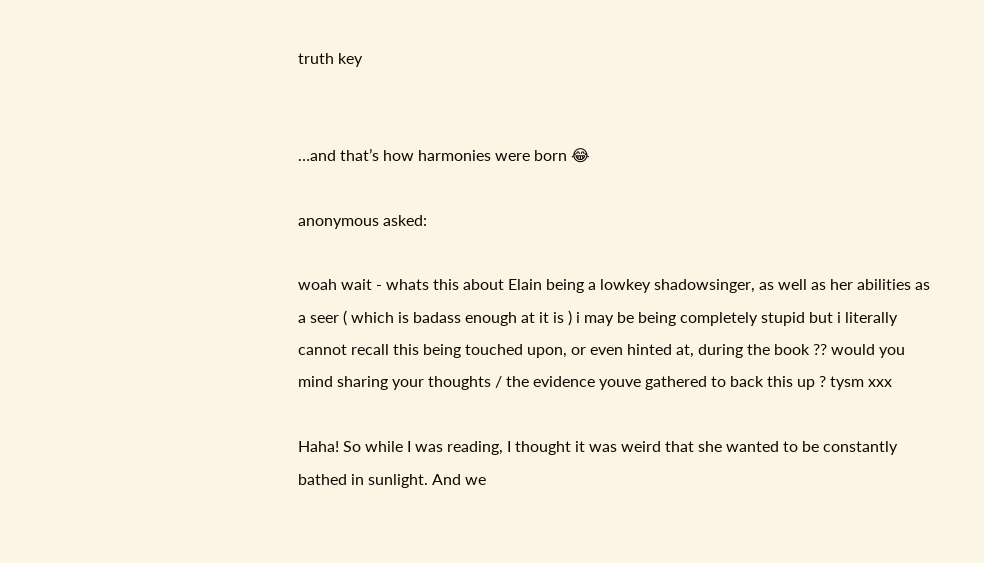truth key


…and that’s how harmonies were born 😂

anonymous asked:

woah wait - whats this about Elain being a lowkey shadowsinger, as well as her abilities as a seer ( which is badass enough at it is ) i may be being completely stupid but i literally cannot recall this being touched upon, or even hinted at, during the book ?? would you mind sharing your thoughts / the evidence youve gathered to back this up ? tysm xxx

Haha! So while I was reading, I thought it was weird that she wanted to be constantly bathed in sunlight. And we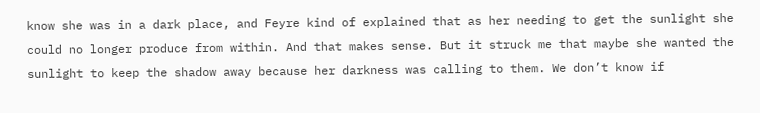know she was in a dark place, and Feyre kind of explained that as her needing to get the sunlight she could no longer produce from within. And that makes sense. But it struck me that maybe she wanted the sunlight to keep the shadow away because her darkness was calling to them. We don’t know if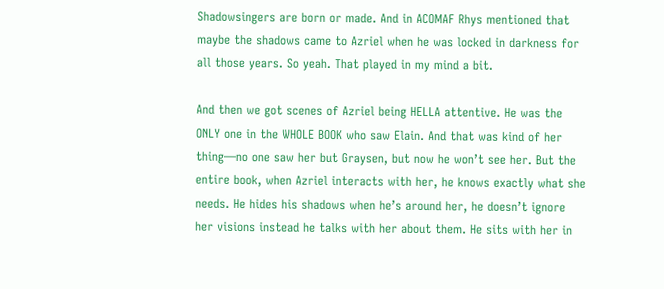Shadowsingers are born or made. And in ACOMAF Rhys mentioned that maybe the shadows came to Azriel when he was locked in darkness for all those years. So yeah. That played in my mind a bit.

And then we got scenes of Azriel being HELLA attentive. He was the ONLY one in the WHOLE BOOK who saw Elain. And that was kind of her thing—no one saw her but Graysen, but now he won’t see her. But the entire book, when Azriel interacts with her, he knows exactly what she needs. He hides his shadows when he’s around her, he doesn’t ignore her visions instead he talks with her about them. He sits with her in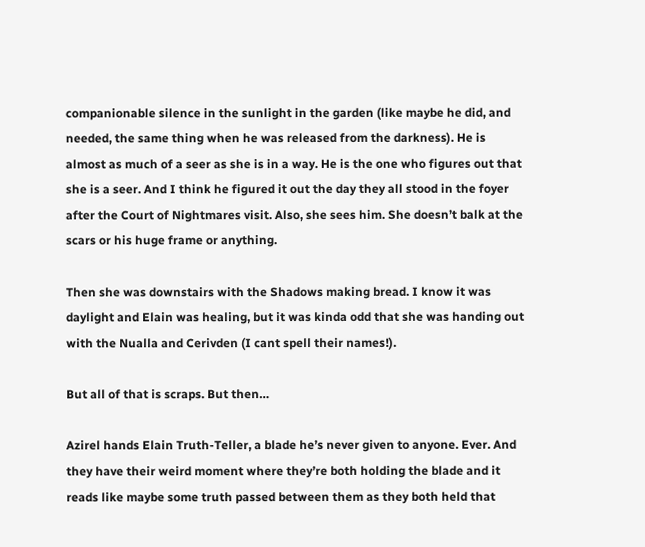companionable silence in the sunlight in the garden (like maybe he did, and needed, the same thing when he was released from the darkness). He is almost as much of a seer as she is in a way. He is the one who figures out that she is a seer. And I think he figured it out the day they all stood in the foyer after the Court of Nightmares visit. Also, she sees him. She doesn’t balk at the scars or his huge frame or anything.

Then she was downstairs with the Shadows making bread. I know it was daylight and Elain was healing, but it was kinda odd that she was handing out with the Nualla and Cerivden (I cant spell their names!).

But all of that is scraps. But then…

Azirel hands Elain Truth-Teller, a blade he’s never given to anyone. Ever. And they have their weird moment where they’re both holding the blade and it reads like maybe some truth passed between them as they both held that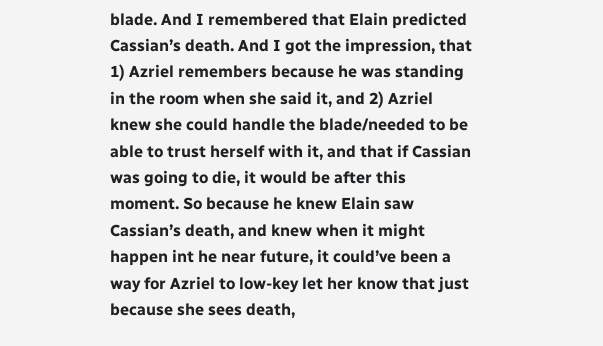blade. And I remembered that Elain predicted Cassian’s death. And I got the impression, that 1) Azriel remembers because he was standing in the room when she said it, and 2) Azriel knew she could handle the blade/needed to be able to trust herself with it, and that if Cassian was going to die, it would be after this moment. So because he knew Elain saw Cassian’s death, and knew when it might happen int he near future, it could’ve been a way for Azriel to low-key let her know that just because she sees death,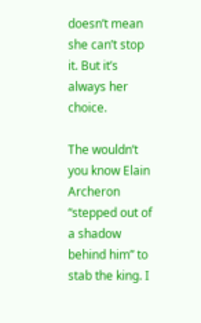doesn’t mean she can’t stop it. But it’s always her choice.

The wouldn’t you know Elain Archeron “stepped out of a shadow behind him” to stab the king. I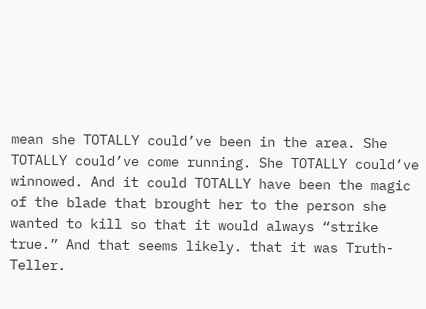mean she TOTALLY could’ve been in the area. She TOTALLY could’ve come running. She TOTALLY could’ve winnowed. And it could TOTALLY have been the magic of the blade that brought her to the person she wanted to kill so that it would always “strike true.” And that seems likely. that it was Truth-Teller.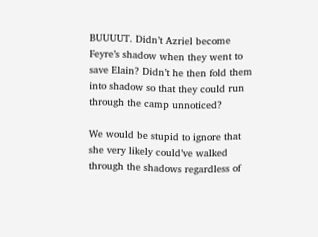BUUUUT. Didn’t Azriel become Feyre’s shadow when they went to save Elain? Didn’t he then fold them into shadow so that they could run through the camp unnoticed?

We would be stupid to ignore that she very likely could’ve walked through the shadows regardless of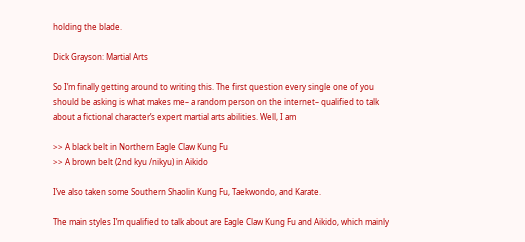holding the blade.

Dick Grayson: Martial Arts

So I’m finally getting around to writing this. The first question every single one of you should be asking is what makes me– a random person on the internet– qualified to talk about a fictional character’s expert martial arts abilities. Well, I am

>> A black belt in Northern Eagle Claw Kung Fu
>> A brown belt (2nd kyu /nikyu) in Aikido

I’ve also taken some Southern Shaolin Kung Fu, Taekwondo, and Karate.

The main styles I’m qualified to talk about are Eagle Claw Kung Fu and Aikido, which mainly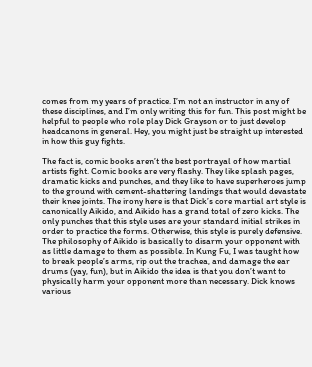comes from my years of practice. I’m not an instructor in any of these disciplines, and I’m only writing this for fun. This post might be helpful to people who role play Dick Grayson or to just develop headcanons in general. Hey, you might just be straight up interested in how this guy fights.

The fact is, comic books aren’t the best portrayal of how martial artists fight. Comic books are very flashy. They like splash pages, dramatic kicks and punches, and they like to have superheroes jump to the ground with cement-shattering landings that would devastate their knee joints. The irony here is that Dick’s core martial art style is canonically Aikido, and Aikido has a grand total of zero kicks. The only punches that this style uses are your standard initial strikes in order to practice the forms. Otherwise, this style is purely defensive. The philosophy of Aikido is basically to disarm your opponent with as little damage to them as possible. In Kung Fu, I was taught how to break people’s arms, rip out the trachea, and damage the ear drums (yay, fun), but in Aikido the idea is that you don’t want to physically harm your opponent more than necessary. Dick knows various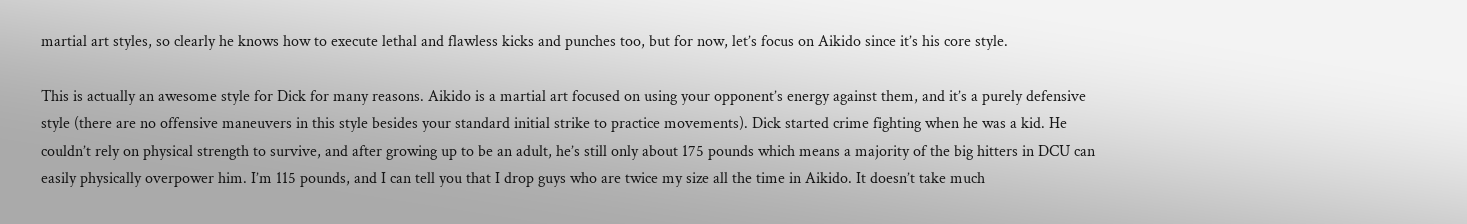martial art styles, so clearly he knows how to execute lethal and flawless kicks and punches too, but for now, let’s focus on Aikido since it’s his core style.

This is actually an awesome style for Dick for many reasons. Aikido is a martial art focused on using your opponent’s energy against them, and it’s a purely defensive style (there are no offensive maneuvers in this style besides your standard initial strike to practice movements). Dick started crime fighting when he was a kid. He couldn’t rely on physical strength to survive, and after growing up to be an adult, he’s still only about 175 pounds which means a majority of the big hitters in DCU can easily physically overpower him. I’m 115 pounds, and I can tell you that I drop guys who are twice my size all the time in Aikido. It doesn’t take much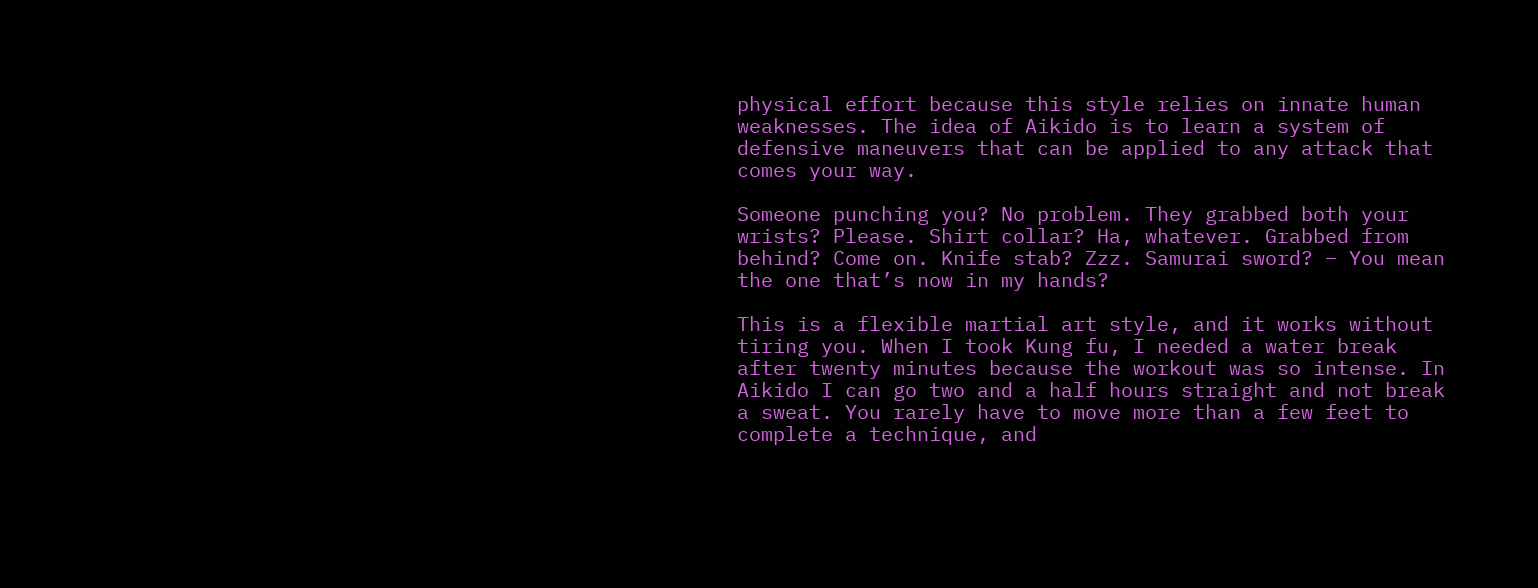physical effort because this style relies on innate human weaknesses. The idea of Aikido is to learn a system of defensive maneuvers that can be applied to any attack that comes your way.

Someone punching you? No problem. They grabbed both your wrists? Please. Shirt collar? Ha, whatever. Grabbed from behind? Come on. Knife stab? Zzz. Samurai sword? – You mean the one that’s now in my hands?

This is a flexible martial art style, and it works without tiring you. When I took Kung fu, I needed a water break after twenty minutes because the workout was so intense. In Aikido I can go two and a half hours straight and not break a sweat. You rarely have to move more than a few feet to complete a technique, and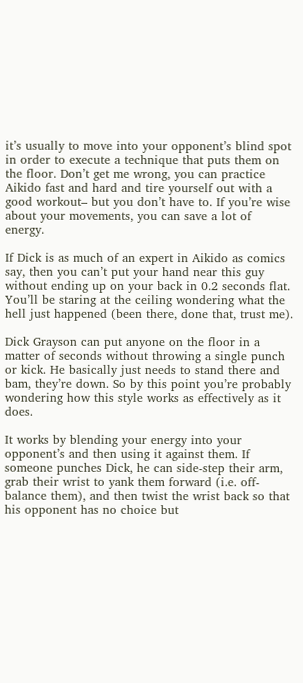it’s usually to move into your opponent’s blind spot in order to execute a technique that puts them on the floor. Don’t get me wrong, you can practice Aikido fast and hard and tire yourself out with a good workout– but you don’t have to. If you’re wise about your movements, you can save a lot of energy.

If Dick is as much of an expert in Aikido as comics say, then you can’t put your hand near this guy without ending up on your back in 0.2 seconds flat. You’ll be staring at the ceiling wondering what the hell just happened (been there, done that, trust me).

Dick Grayson can put anyone on the floor in a matter of seconds without throwing a single punch or kick. He basically just needs to stand there and bam, they’re down. So by this point you’re probably wondering how this style works as effectively as it does.

It works by blending your energy into your opponent’s and then using it against them. If someone punches Dick, he can side-step their arm, grab their wrist to yank them forward (i.e. off-balance them), and then twist the wrist back so that his opponent has no choice but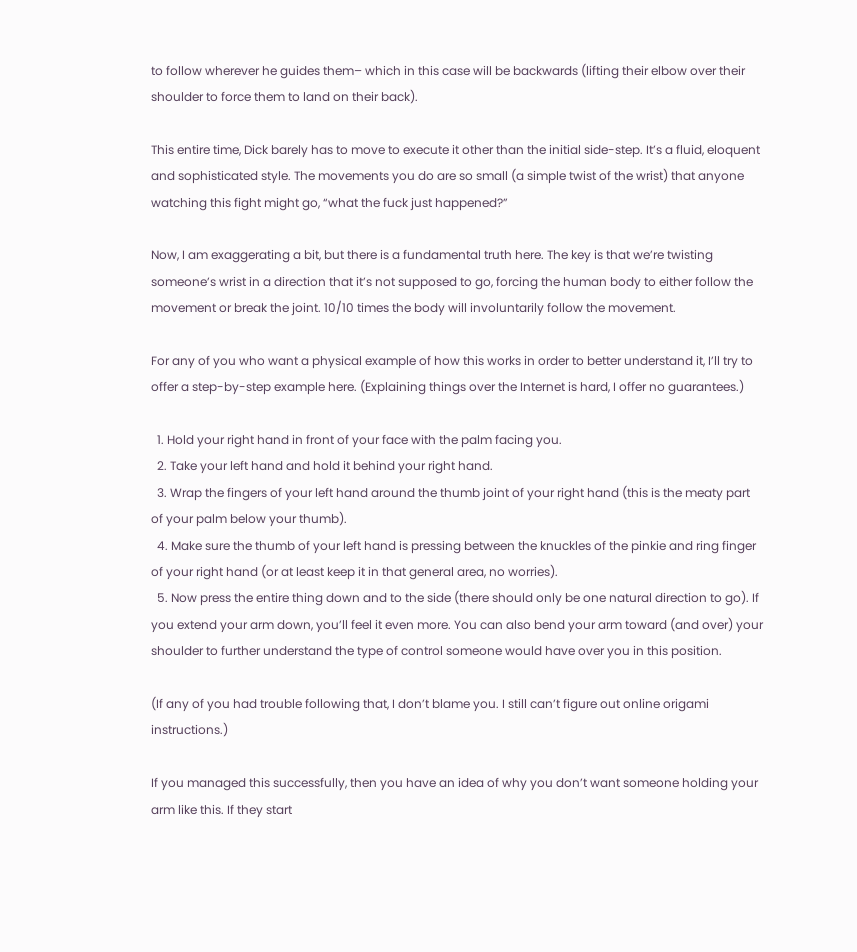to follow wherever he guides them– which in this case will be backwards (lifting their elbow over their shoulder to force them to land on their back).

This entire time, Dick barely has to move to execute it other than the initial side-step. It’s a fluid, eloquent and sophisticated style. The movements you do are so small (a simple twist of the wrist) that anyone watching this fight might go, “what the fuck just happened?”

Now, I am exaggerating a bit, but there is a fundamental truth here. The key is that we’re twisting someone’s wrist in a direction that it’s not supposed to go, forcing the human body to either follow the movement or break the joint. 10/10 times the body will involuntarily follow the movement.

For any of you who want a physical example of how this works in order to better understand it, I’ll try to offer a step-by-step example here. (Explaining things over the Internet is hard, I offer no guarantees.)

  1. Hold your right hand in front of your face with the palm facing you.
  2. Take your left hand and hold it behind your right hand.
  3. Wrap the fingers of your left hand around the thumb joint of your right hand (this is the meaty part of your palm below your thumb).
  4. Make sure the thumb of your left hand is pressing between the knuckles of the pinkie and ring finger of your right hand (or at least keep it in that general area, no worries).
  5. Now press the entire thing down and to the side (there should only be one natural direction to go). If you extend your arm down, you’ll feel it even more. You can also bend your arm toward (and over) your shoulder to further understand the type of control someone would have over you in this position.

(If any of you had trouble following that, I don’t blame you. I still can’t figure out online origami instructions.)

If you managed this successfully, then you have an idea of why you don’t want someone holding your arm like this. If they start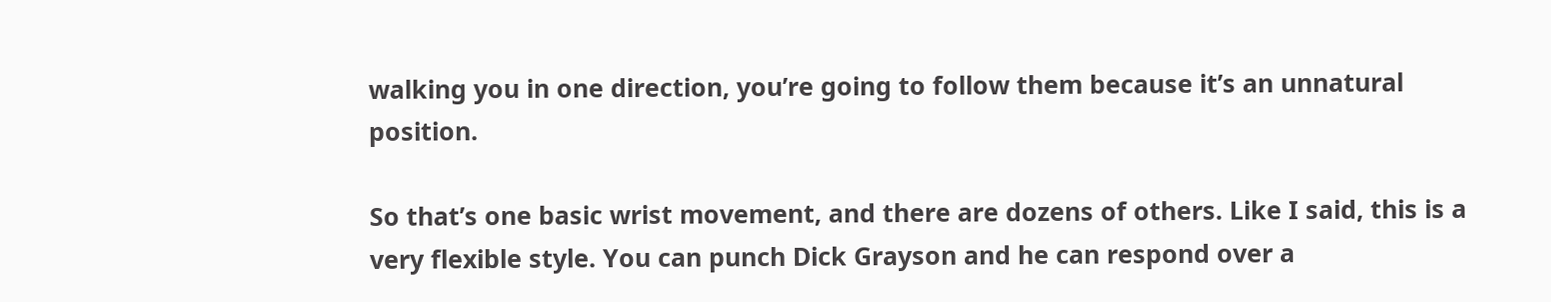walking you in one direction, you’re going to follow them because it’s an unnatural position.

So that’s one basic wrist movement, and there are dozens of others. Like I said, this is a very flexible style. You can punch Dick Grayson and he can respond over a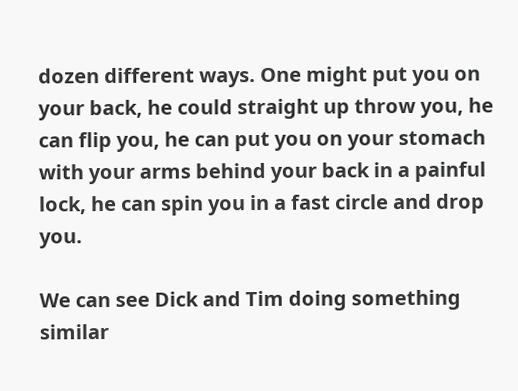dozen different ways. One might put you on your back, he could straight up throw you, he can flip you, he can put you on your stomach with your arms behind your back in a painful lock, he can spin you in a fast circle and drop you.

We can see Dick and Tim doing something similar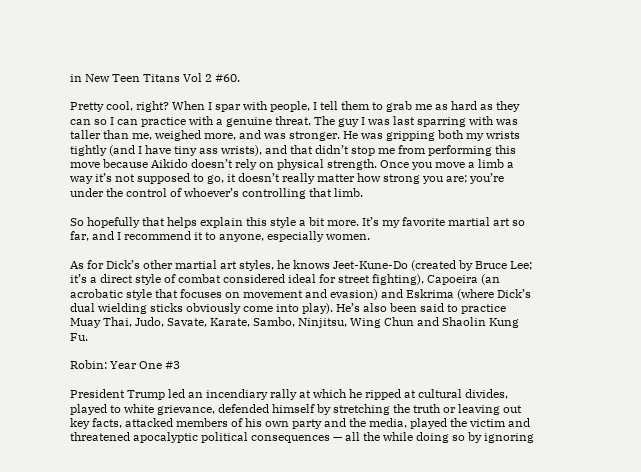in New Teen Titans Vol 2 #60.

Pretty cool, right? When I spar with people, I tell them to grab me as hard as they can so I can practice with a genuine threat. The guy I was last sparring with was taller than me, weighed more, and was stronger. He was gripping both my wrists tightly (and I have tiny ass wrists), and that didn’t stop me from performing this move because Aikido doesn’t rely on physical strength. Once you move a limb a way it’s not supposed to go, it doesn’t really matter how strong you are; you’re under the control of whoever’s controlling that limb.

So hopefully that helps explain this style a bit more. It’s my favorite martial art so far, and I recommend it to anyone, especially women.

As for Dick’s other martial art styles, he knows Jeet-Kune-Do (created by Bruce Lee; it’s a direct style of combat considered ideal for street fighting), Capoeira (an acrobatic style that focuses on movement and evasion) and Eskrima (where Dick’s dual wielding sticks obviously come into play). He’s also been said to practice Muay Thai, Judo, Savate, Karate, Sambo, Ninjitsu, Wing Chun and Shaolin Kung Fu.

Robin: Year One #3

President Trump led an incendiary rally at which he ripped at cultural divides, played to white grievance, defended himself by stretching the truth or leaving out key facts, attacked members of his own party and the media, played the victim and threatened apocalyptic political consequences — all the while doing so by ignoring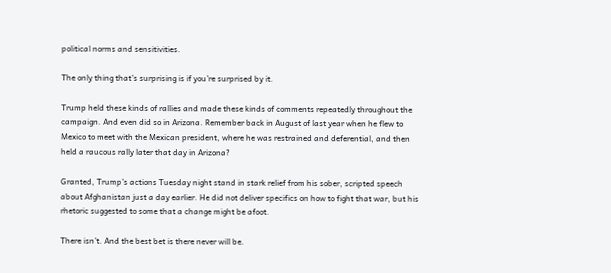political norms and sensitivities.

The only thing that’s surprising is if you’re surprised by it.

Trump held these kinds of rallies and made these kinds of comments repeatedly throughout the campaign. And even did so in Arizona. Remember back in August of last year when he flew to Mexico to meet with the Mexican president, where he was restrained and deferential, and then held a raucous rally later that day in Arizona?

Granted, Trump’s actions Tuesday night stand in stark relief from his sober, scripted speech about Afghanistan just a day earlier. He did not deliver specifics on how to fight that war, but his rhetoric suggested to some that a change might be afoot.

There isn’t. And the best bet is there never will be.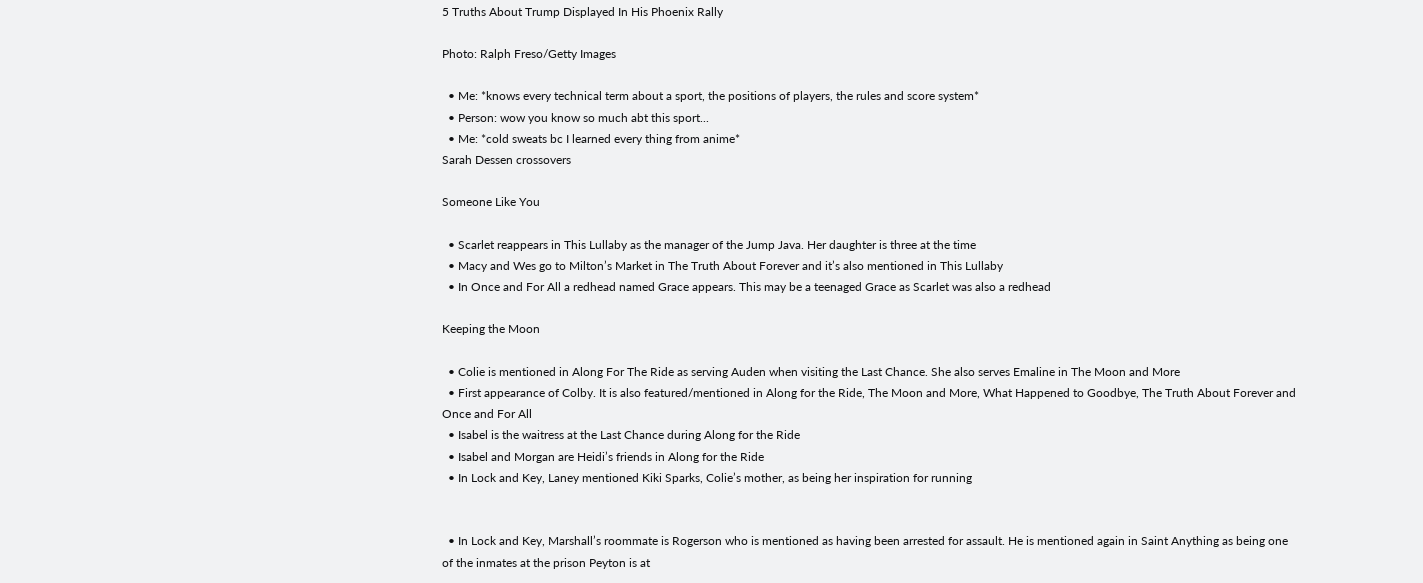5 Truths About Trump Displayed In His Phoenix Rally

Photo: Ralph Freso/Getty Images

  • Me: *knows every technical term about a sport, the positions of players, the rules and score system*
  • Person: wow you know so much abt this sport...
  • Me: *cold sweats bc I learned every thing from anime*
Sarah Dessen crossovers

Someone Like You

  • Scarlet reappears in This Lullaby as the manager of the Jump Java. Her daughter is three at the time
  • Macy and Wes go to Milton’s Market in The Truth About Forever and it’s also mentioned in This Lullaby
  • In Once and For All a redhead named Grace appears. This may be a teenaged Grace as Scarlet was also a redhead

Keeping the Moon

  • Colie is mentioned in Along For The Ride as serving Auden when visiting the Last Chance. She also serves Emaline in The Moon and More
  • First appearance of Colby. It is also featured/mentioned in Along for the Ride, The Moon and More, What Happened to Goodbye, The Truth About Forever and Once and For All
  • Isabel is the waitress at the Last Chance during Along for the Ride
  • Isabel and Morgan are Heidi’s friends in Along for the Ride
  • In Lock and Key, Laney mentioned Kiki Sparks, Colie’s mother, as being her inspiration for running


  • In Lock and Key, Marshall’s roommate is Rogerson who is mentioned as having been arrested for assault. He is mentioned again in Saint Anything as being one of the inmates at the prison Peyton is at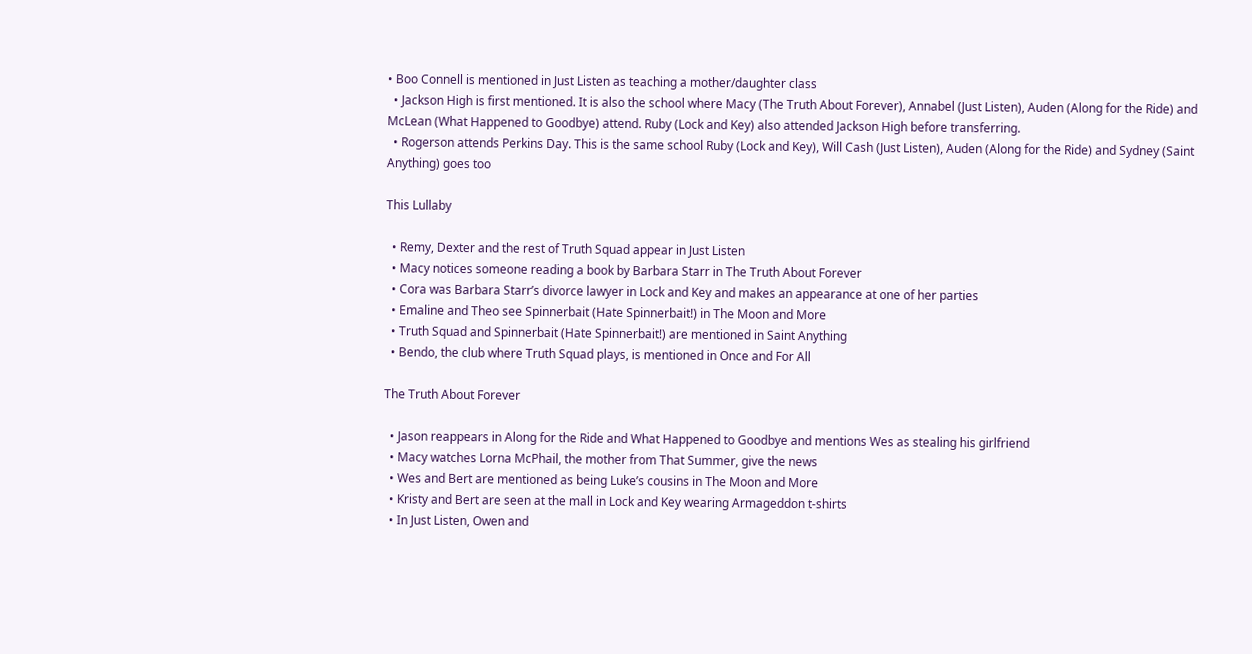• Boo Connell is mentioned in Just Listen as teaching a mother/daughter class
  • Jackson High is first mentioned. It is also the school where Macy (The Truth About Forever), Annabel (Just Listen), Auden (Along for the Ride) and McLean (What Happened to Goodbye) attend. Ruby (Lock and Key) also attended Jackson High before transferring.
  • Rogerson attends Perkins Day. This is the same school Ruby (Lock and Key), Will Cash (Just Listen), Auden (Along for the Ride) and Sydney (Saint Anything) goes too

This Lullaby

  • Remy, Dexter and the rest of Truth Squad appear in Just Listen
  • Macy notices someone reading a book by Barbara Starr in The Truth About Forever
  • Cora was Barbara Starr’s divorce lawyer in Lock and Key and makes an appearance at one of her parties
  • Emaline and Theo see Spinnerbait (Hate Spinnerbait!) in The Moon and More
  • Truth Squad and Spinnerbait (Hate Spinnerbait!) are mentioned in Saint Anything
  • Bendo, the club where Truth Squad plays, is mentioned in Once and For All

The Truth About Forever

  • Jason reappears in Along for the Ride and What Happened to Goodbye and mentions Wes as stealing his girlfriend
  • Macy watches Lorna McPhail, the mother from That Summer, give the news
  • Wes and Bert are mentioned as being Luke’s cousins in The Moon and More
  • Kristy and Bert are seen at the mall in Lock and Key wearing Armageddon t-shirts
  • In Just Listen, Owen and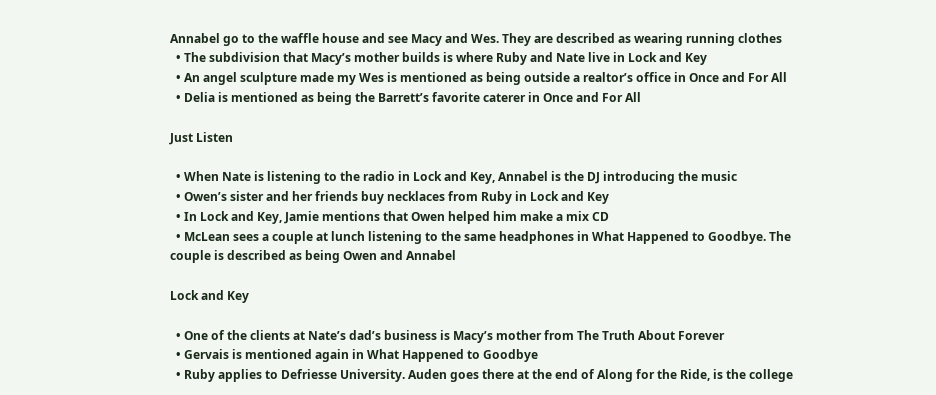Annabel go to the waffle house and see Macy and Wes. They are described as wearing running clothes
  • The subdivision that Macy’s mother builds is where Ruby and Nate live in Lock and Key
  • An angel sculpture made my Wes is mentioned as being outside a realtor’s office in Once and For All
  • Delia is mentioned as being the Barrett’s favorite caterer in Once and For All

Just Listen

  • When Nate is listening to the radio in Lock and Key, Annabel is the DJ introducing the music
  • Owen’s sister and her friends buy necklaces from Ruby in Lock and Key
  • In Lock and Key, Jamie mentions that Owen helped him make a mix CD
  • McLean sees a couple at lunch listening to the same headphones in What Happened to Goodbye. The couple is described as being Owen and Annabel

Lock and Key

  • One of the clients at Nate’s dad’s business is Macy’s mother from The Truth About Forever
  • Gervais is mentioned again in What Happened to Goodbye
  • Ruby applies to Defriesse University. Auden goes there at the end of Along for the Ride, is the college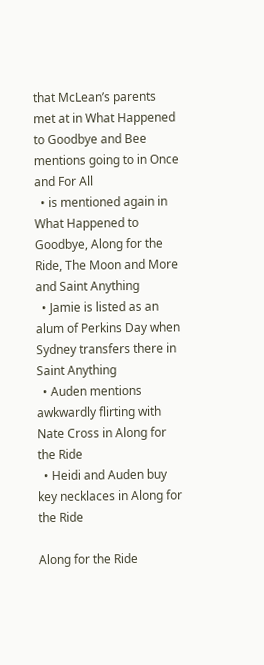that McLean’s parents met at in What Happened to Goodbye and Bee mentions going to in Once and For All
  • is mentioned again in What Happened to Goodbye, Along for the Ride, The Moon and More and Saint Anything
  • Jamie is listed as an alum of Perkins Day when Sydney transfers there in Saint Anything
  • Auden mentions awkwardly flirting with Nate Cross in Along for the Ride
  • Heidi and Auden buy key necklaces in Along for the Ride

Along for the Ride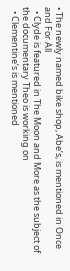• The newly named bike shop, Abe’s, is mentioned in Once and For All
  • Clyde is featured in The Moon and More as the subject of the documentary Theo is working on
  • Clementine’s is mentioned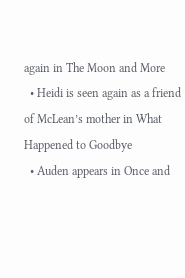again in The Moon and More
  • Heidi is seen again as a friend of McLean’s mother in What Happened to Goodbye
  • Auden appears in Once and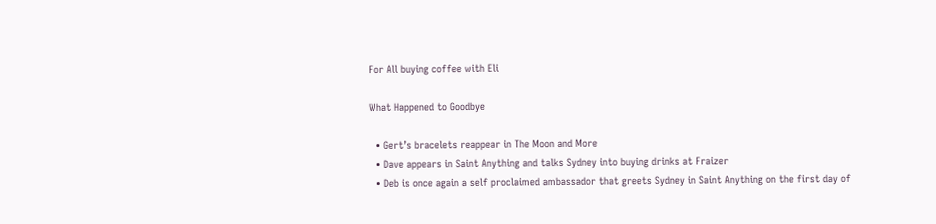For All buying coffee with Eli

What Happened to Goodbye

  • Gert’s bracelets reappear in The Moon and More
  • Dave appears in Saint Anything and talks Sydney into buying drinks at Fraizer
  • Deb is once again a self proclaimed ambassador that greets Sydney in Saint Anything on the first day of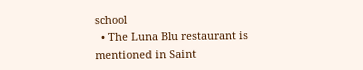school
  • The Luna Blu restaurant is mentioned in Saint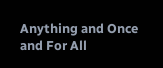Anything and Once and For All